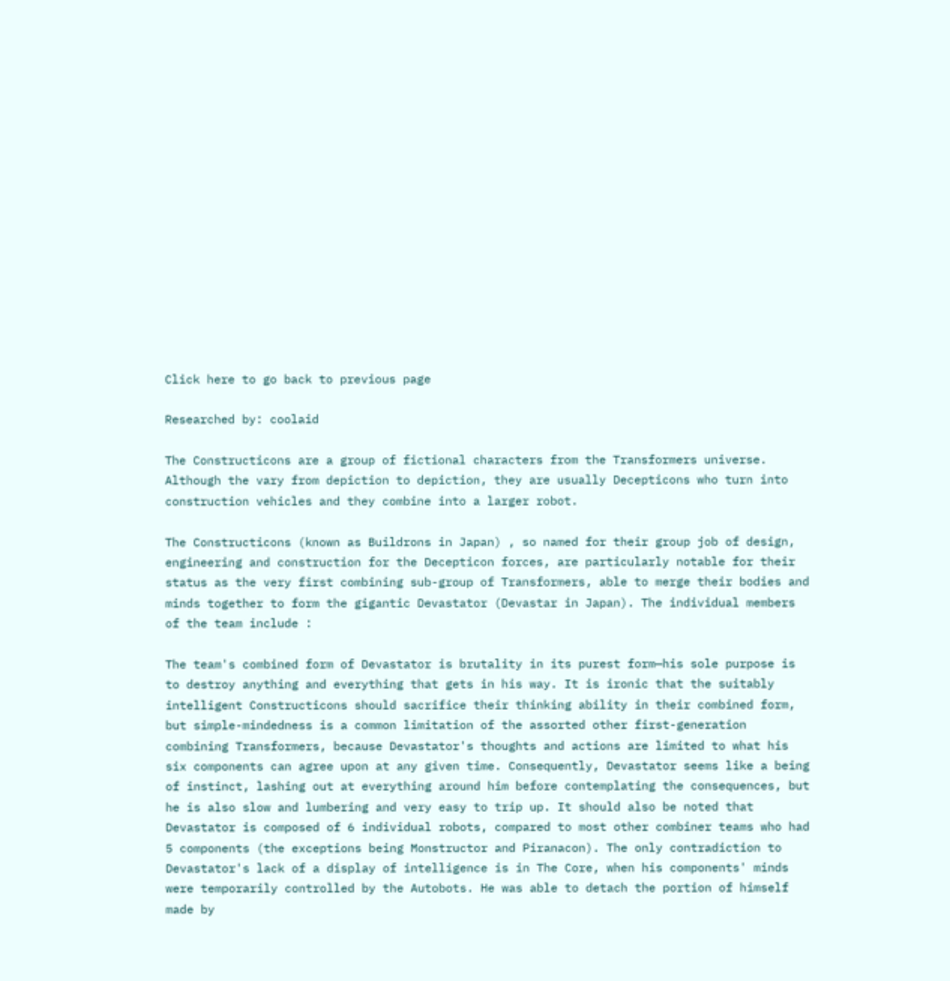Click here to go back to previous page

Researched by: coolaid

The Constructicons are a group of fictional characters from the Transformers universe. Although the vary from depiction to depiction, they are usually Decepticons who turn into construction vehicles and they combine into a larger robot.

The Constructicons (known as Buildrons in Japan) , so named for their group job of design, engineering and construction for the Decepticon forces, are particularly notable for their status as the very first combining sub-group of Transformers, able to merge their bodies and minds together to form the gigantic Devastator (Devastar in Japan). The individual members of the team include :

The team's combined form of Devastator is brutality in its purest form—his sole purpose is to destroy anything and everything that gets in his way. It is ironic that the suitably intelligent Constructicons should sacrifice their thinking ability in their combined form, but simple-mindedness is a common limitation of the assorted other first-generation combining Transformers, because Devastator's thoughts and actions are limited to what his six components can agree upon at any given time. Consequently, Devastator seems like a being of instinct, lashing out at everything around him before contemplating the consequences, but he is also slow and lumbering and very easy to trip up. It should also be noted that Devastator is composed of 6 individual robots, compared to most other combiner teams who had 5 components (the exceptions being Monstructor and Piranacon). The only contradiction to Devastator's lack of a display of intelligence is in The Core, when his components' minds were temporarily controlled by the Autobots. He was able to detach the portion of himself made by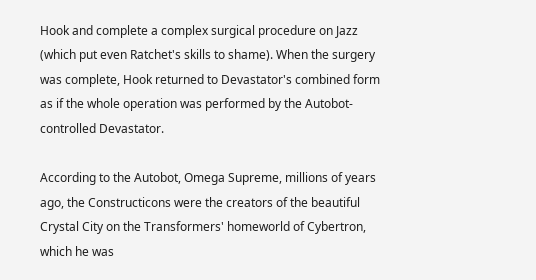Hook and complete a complex surgical procedure on Jazz (which put even Ratchet's skills to shame). When the surgery was complete, Hook returned to Devastator's combined form as if the whole operation was performed by the Autobot-controlled Devastator.

According to the Autobot, Omega Supreme, millions of years ago, the Constructicons were the creators of the beautiful Crystal City on the Transformers' homeworld of Cybertron, which he was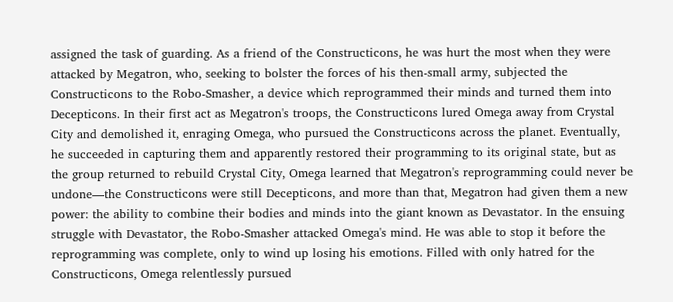assigned the task of guarding. As a friend of the Constructicons, he was hurt the most when they were attacked by Megatron, who, seeking to bolster the forces of his then-small army, subjected the Constructicons to the Robo-Smasher, a device which reprogrammed their minds and turned them into Decepticons. In their first act as Megatron's troops, the Constructicons lured Omega away from Crystal City and demolished it, enraging Omega, who pursued the Constructicons across the planet. Eventually, he succeeded in capturing them and apparently restored their programming to its original state, but as the group returned to rebuild Crystal City, Omega learned that Megatron's reprogramming could never be undone—the Constructicons were still Decepticons, and more than that, Megatron had given them a new power: the ability to combine their bodies and minds into the giant known as Devastator. In the ensuing struggle with Devastator, the Robo-Smasher attacked Omega's mind. He was able to stop it before the reprogramming was complete, only to wind up losing his emotions. Filled with only hatred for the Constructicons, Omega relentlessly pursued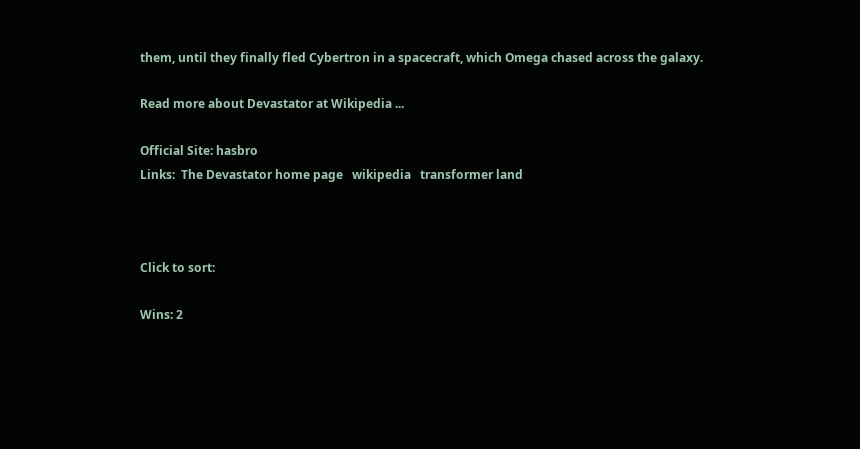them, until they finally fled Cybertron in a spacecraft, which Omega chased across the galaxy.

Read more about Devastator at Wikipedia ...

Official Site: hasbro
Links:  The Devastator home page   wikipedia   transformer land



Click to sort:

Wins: 2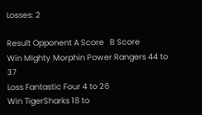Losses: 2

Result Opponent A Score   B Score
Win MIghty Morphin Power Rangers 44 to 37
Loss Fantastic Four 4 to 26
Win TigerSharks 18 to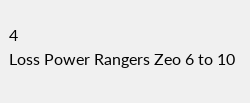4
Loss Power Rangers Zeo 6 to 10